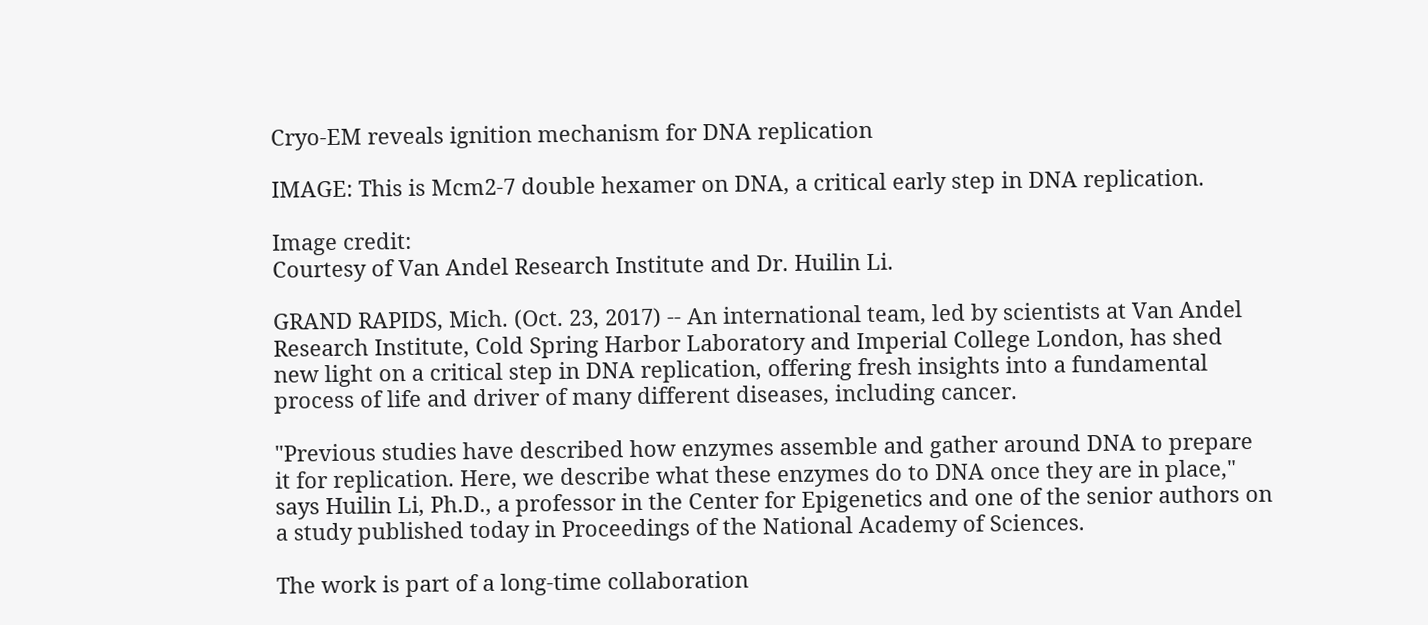Cryo-EM reveals ignition mechanism for DNA replication

IMAGE: This is Mcm2-7 double hexamer on DNA, a critical early step in DNA replication.

Image credit:
Courtesy of Van Andel Research Institute and Dr. Huilin Li.

GRAND RAPIDS, Mich. (Oct. 23, 2017) -- An international team, led by scientists at Van Andel Research Institute, Cold Spring Harbor Laboratory and Imperial College London, has shed new light on a critical step in DNA replication, offering fresh insights into a fundamental process of life and driver of many different diseases, including cancer.

"Previous studies have described how enzymes assemble and gather around DNA to prepare it for replication. Here, we describe what these enzymes do to DNA once they are in place," says Huilin Li, Ph.D., a professor in the Center for Epigenetics and one of the senior authors on a study published today in Proceedings of the National Academy of Sciences.

The work is part of a long-time collaboration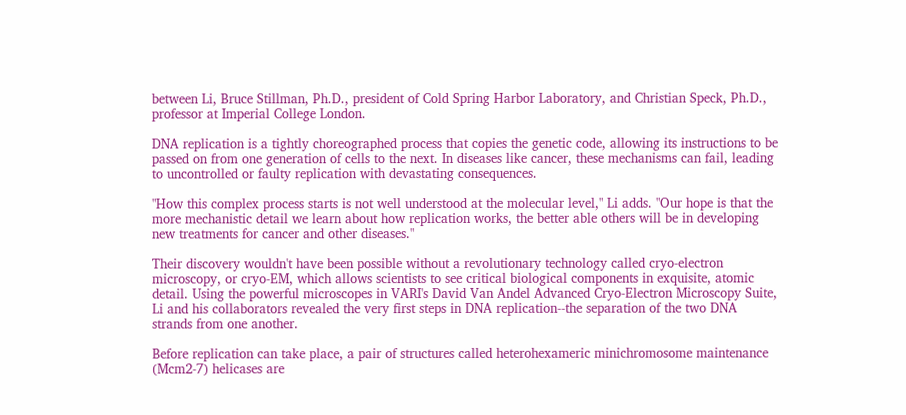between Li, Bruce Stillman, Ph.D., president of Cold Spring Harbor Laboratory, and Christian Speck, Ph.D., professor at Imperial College London.

DNA replication is a tightly choreographed process that copies the genetic code, allowing its instructions to be passed on from one generation of cells to the next. In diseases like cancer, these mechanisms can fail, leading to uncontrolled or faulty replication with devastating consequences.

"How this complex process starts is not well understood at the molecular level," Li adds. "Our hope is that the more mechanistic detail we learn about how replication works, the better able others will be in developing new treatments for cancer and other diseases."

Their discovery wouldn't have been possible without a revolutionary technology called cryo-electron microscopy, or cryo-EM, which allows scientists to see critical biological components in exquisite, atomic detail. Using the powerful microscopes in VARI's David Van Andel Advanced Cryo-Electron Microscopy Suite, Li and his collaborators revealed the very first steps in DNA replication--the separation of the two DNA strands from one another.

Before replication can take place, a pair of structures called heterohexameric minichromosome maintenance (Mcm2-7) helicases are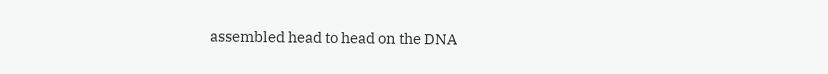assembled head to head on the DNA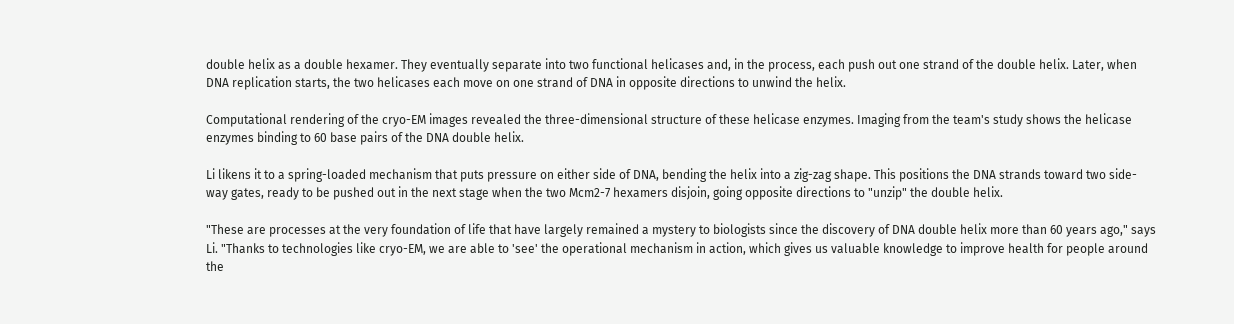double helix as a double hexamer. They eventually separate into two functional helicases and, in the process, each push out one strand of the double helix. Later, when DNA replication starts, the two helicases each move on one strand of DNA in opposite directions to unwind the helix.

Computational rendering of the cryo-EM images revealed the three-dimensional structure of these helicase enzymes. Imaging from the team's study shows the helicase enzymes binding to 60 base pairs of the DNA double helix.

Li likens it to a spring-loaded mechanism that puts pressure on either side of DNA, bending the helix into a zig-zag shape. This positions the DNA strands toward two side-way gates, ready to be pushed out in the next stage when the two Mcm2-7 hexamers disjoin, going opposite directions to "unzip" the double helix.

"These are processes at the very foundation of life that have largely remained a mystery to biologists since the discovery of DNA double helix more than 60 years ago," says Li. "Thanks to technologies like cryo-EM, we are able to 'see' the operational mechanism in action, which gives us valuable knowledge to improve health for people around the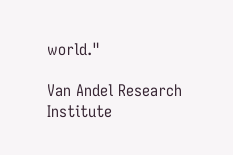world."

Van Andel Research Institute